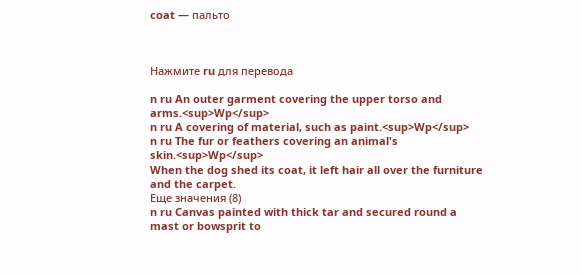coat — пальто



Нажмите ru для перевода

n ru An outer garment covering the upper torso and arms.<sup>Wp</sup>
n ru A covering of material, such as paint.<sup>Wp</sup>
n ru The fur or feathers covering an animal's skin.<sup>Wp</sup>
When the dog shed its coat, it left hair all over the furniture and the carpet.
Еще значения (8)
n ru Canvas painted with thick tar and secured round a mast or bowsprit to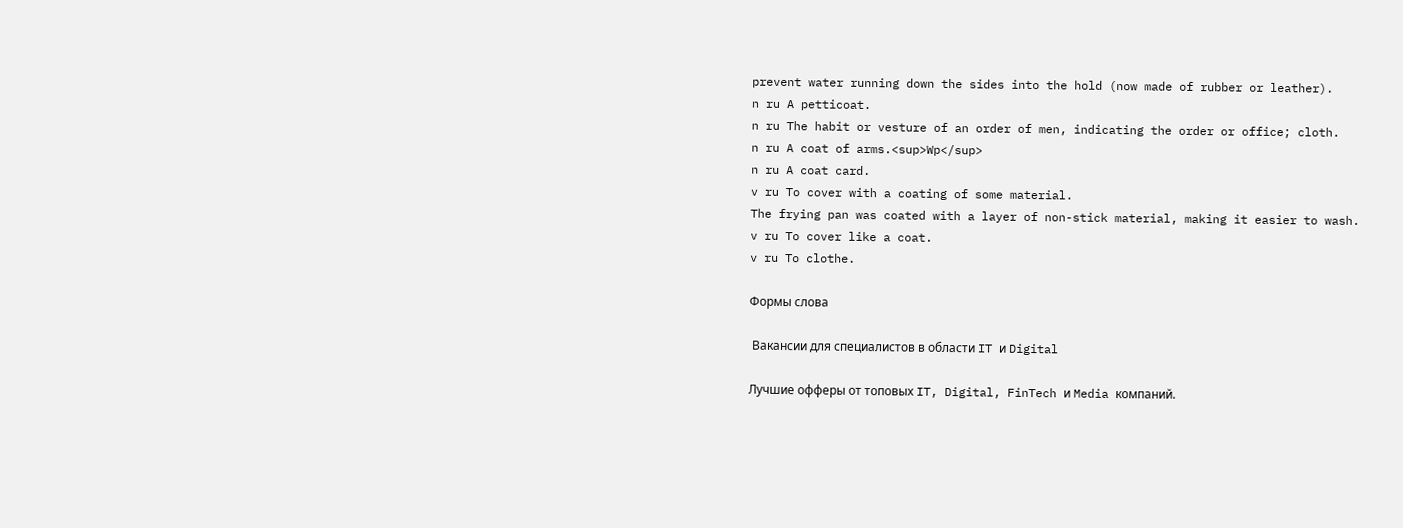prevent water running down the sides into the hold (now made of rubber or leather).
n ru A petticoat.
n ru The habit or vesture of an order of men, indicating the order or office; cloth.
n ru A coat of arms.<sup>Wp</sup>
n ru A coat card.
v ru To cover with a coating of some material.
The frying pan was coated with a layer of non-stick material, making it easier to wash.
v ru To cover like a coat.
v ru To clothe.

Формы слова

 Вакансии для специалистов в области IT и Digital

Лучшие офферы от топовых IT, Digital, FinTech и Media компаний.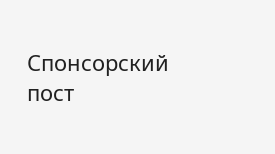Спонсорский пост